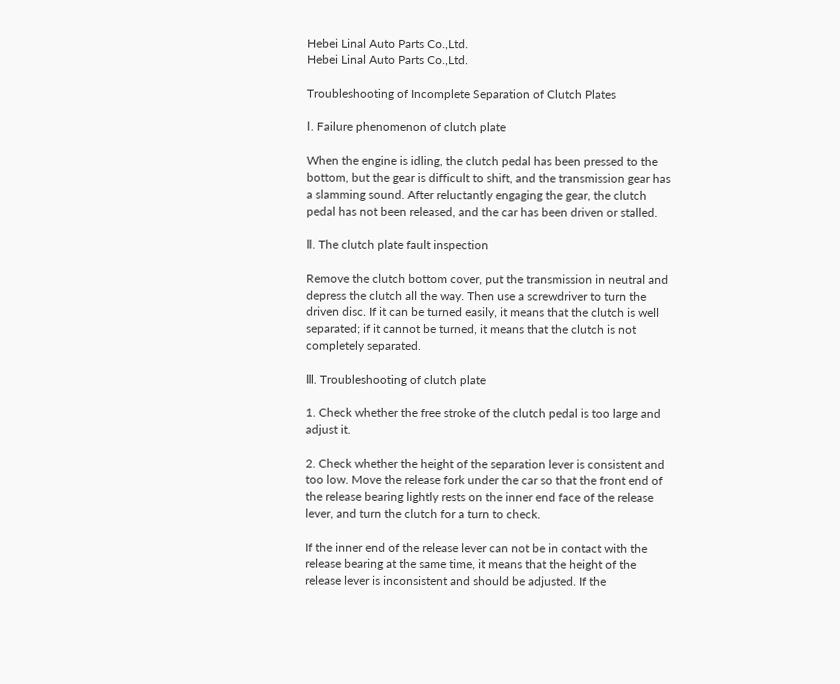Hebei Linal Auto Parts Co.,Ltd.
Hebei Linal Auto Parts Co.,Ltd.

Troubleshooting of Incomplete Separation of Clutch Plates

Ⅰ. Failure phenomenon of clutch plate

When the engine is idling, the clutch pedal has been pressed to the bottom, but the gear is difficult to shift, and the transmission gear has a slamming sound. After reluctantly engaging the gear, the clutch pedal has not been released, and the car has been driven or stalled.

Ⅱ. The clutch plate fault inspection

Remove the clutch bottom cover, put the transmission in neutral and depress the clutch all the way. Then use a screwdriver to turn the driven disc. If it can be turned easily, it means that the clutch is well separated; if it cannot be turned, it means that the clutch is not completely separated.

Ⅲ. Troubleshooting of clutch plate

1. Check whether the free stroke of the clutch pedal is too large and adjust it.

2. Check whether the height of the separation lever is consistent and too low. Move the release fork under the car so that the front end of the release bearing lightly rests on the inner end face of the release lever, and turn the clutch for a turn to check.

If the inner end of the release lever can not be in contact with the release bearing at the same time, it means that the height of the release lever is inconsistent and should be adjusted. If the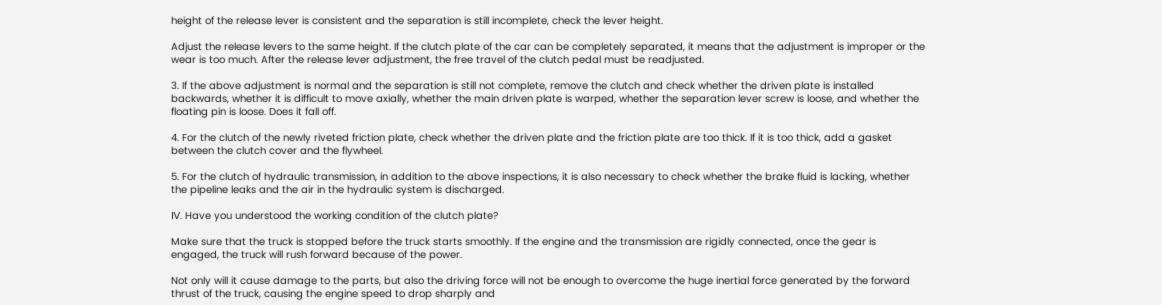height of the release lever is consistent and the separation is still incomplete, check the lever height.

Adjust the release levers to the same height. If the clutch plate of the car can be completely separated, it means that the adjustment is improper or the wear is too much. After the release lever adjustment, the free travel of the clutch pedal must be readjusted.

3. If the above adjustment is normal and the separation is still not complete, remove the clutch and check whether the driven plate is installed backwards, whether it is difficult to move axially, whether the main driven plate is warped, whether the separation lever screw is loose, and whether the floating pin is loose. Does it fall off.

4. For the clutch of the newly riveted friction plate, check whether the driven plate and the friction plate are too thick. If it is too thick, add a gasket between the clutch cover and the flywheel.

5. For the clutch of hydraulic transmission, in addition to the above inspections, it is also necessary to check whether the brake fluid is lacking, whether the pipeline leaks and the air in the hydraulic system is discharged.

Ⅳ. Have you understood the working condition of the clutch plate?

Make sure that the truck is stopped before the truck starts smoothly. If the engine and the transmission are rigidly connected, once the gear is engaged, the truck will rush forward because of the power.

Not only will it cause damage to the parts, but also the driving force will not be enough to overcome the huge inertial force generated by the forward thrust of the truck, causing the engine speed to drop sharply and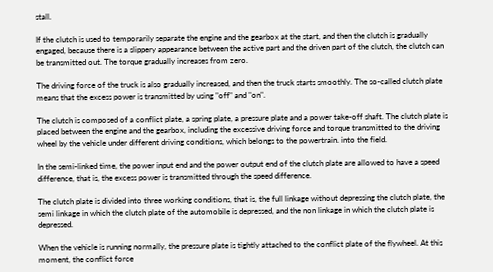stall.

If the clutch is used to temporarily separate the engine and the gearbox at the start, and then the clutch is gradually engaged, because there is a slippery appearance between the active part and the driven part of the clutch, the clutch can be transmitted out. The torque gradually increases from zero.

The driving force of the truck is also gradually increased, and then the truck starts smoothly. The so-called clutch plate means that the excess power is transmitted by using "off" and "on".

The clutch is composed of a conflict plate, a spring plate, a pressure plate and a power take-off shaft. The clutch plate is placed between the engine and the gearbox, including the excessive driving force and torque transmitted to the driving wheel by the vehicle under different driving conditions, which belongs to the powertrain. into the field.

In the semi-linked time, the power input end and the power output end of the clutch plate are allowed to have a speed difference, that is, the excess power is transmitted through the speed difference.

The clutch plate is divided into three working conditions, that is, the full linkage without depressing the clutch plate, the semi linkage in which the clutch plate of the automobile is depressed, and the non linkage in which the clutch plate is depressed.

When the vehicle is running normally, the pressure plate is tightly attached to the conflict plate of the flywheel. At this moment, the conflict force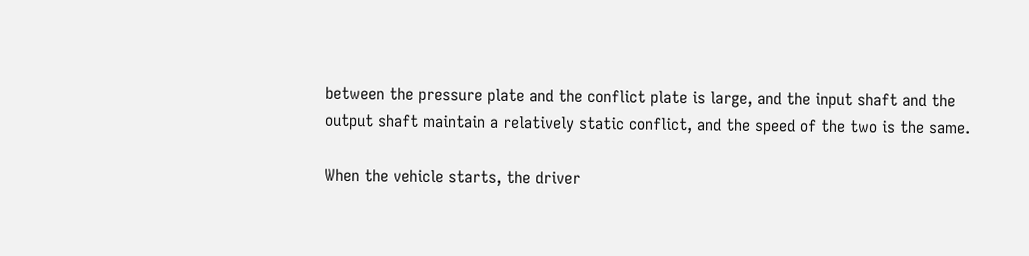between the pressure plate and the conflict plate is large, and the input shaft and the output shaft maintain a relatively static conflict, and the speed of the two is the same.

When the vehicle starts, the driver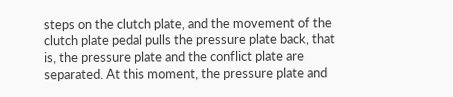steps on the clutch plate, and the movement of the clutch plate pedal pulls the pressure plate back, that is, the pressure plate and the conflict plate are separated. At this moment, the pressure plate and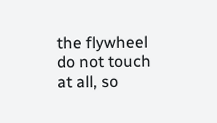the flywheel do not touch at all, so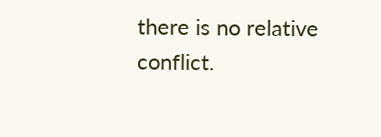there is no relative conflict.